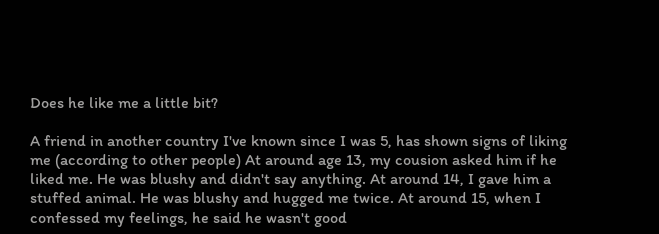Does he like me a little bit?

A friend in another country I've known since I was 5, has shown signs of liking me (according to other people) At around age 13, my cousion asked him if he liked me. He was blushy and didn't say anything. At around 14, I gave him a stuffed animal. He was blushy and hugged me twice. At around 15, when I confessed my feelings, he said he wasn't good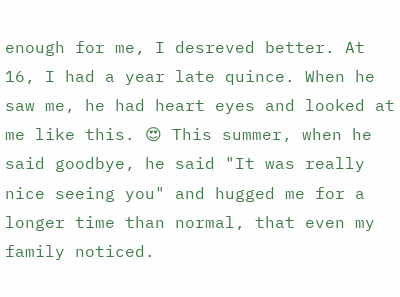enough for me, I desreved better. At 16, I had a year late quince. When he saw me, he had heart eyes and looked at me like this. 😍 This summer, when he said goodbye, he said "It was really nice seeing you" and hugged me for a longer time than normal, that even my family noticed.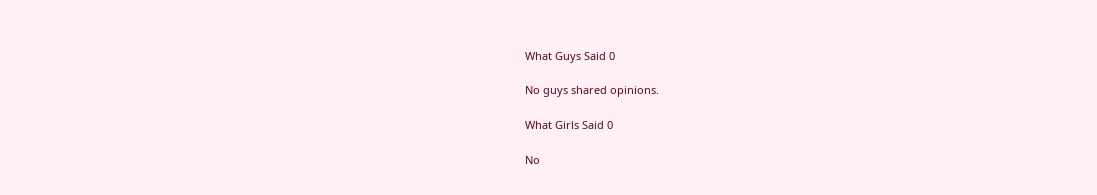What Guys Said 0

No guys shared opinions.

What Girls Said 0

No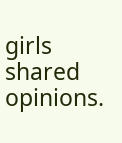girls shared opinions.